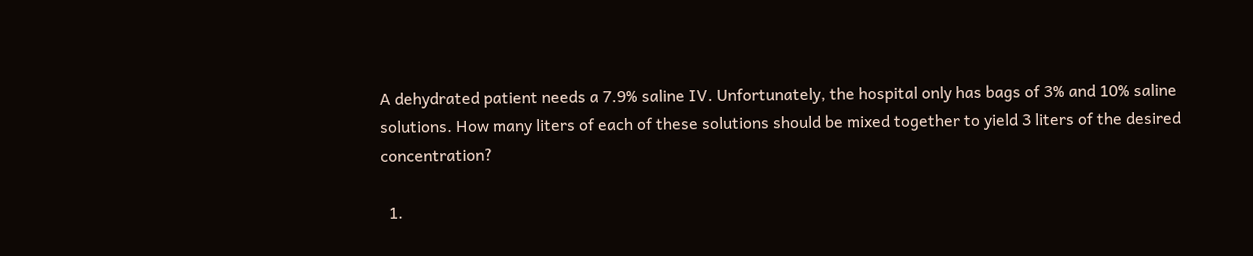A dehydrated patient needs a 7.9% saline IV. Unfortunately, the hospital only has bags of 3% and 10% saline solutions. How many liters of each of these solutions should be mixed together to yield 3 liters of the desired concentration?

  1.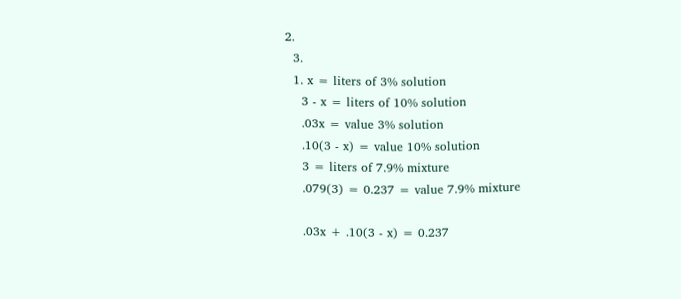2.
  3.
  1. x = liters of 3% solution
    3 - x = liters of 10% solution
    .03x = value 3% solution
    .10(3 - x) = value 10% solution
    3 = liters of 7.9% mixture
    .079(3) = 0.237 = value 7.9% mixture

    .03x + .10(3 - x) = 0.237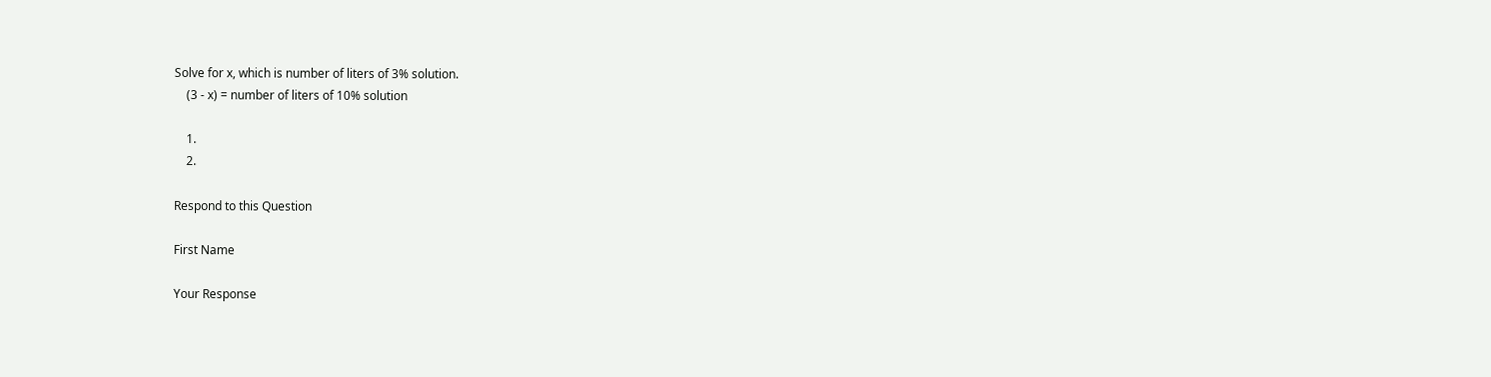Solve for x, which is number of liters of 3% solution.
    (3 - x) = number of liters of 10% solution

    1.
    2.

Respond to this Question

First Name

Your Response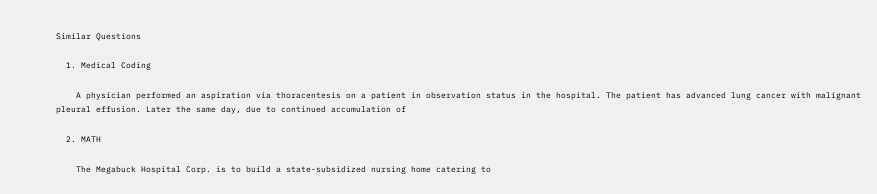Similar Questions

  1. Medical Coding

    A physician performed an aspiration via thoracentesis on a patient in observation status in the hospital. The patient has advanced lung cancer with malignant pleural effusion. Later the same day, due to continued accumulation of

  2. MATH

    The Megabuck Hospital Corp. is to build a state-subsidized nursing home catering to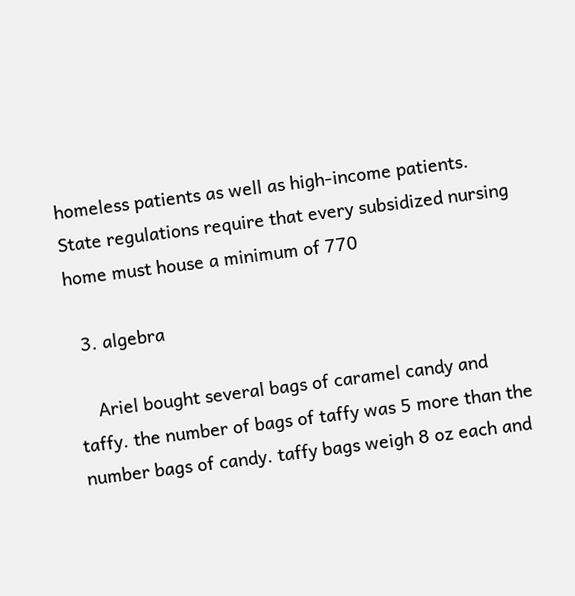homeless patients as well as high-income patients. State regulations require that every subsidized nursing home must house a minimum of 770

  3. algebra

    Ariel bought several bags of caramel candy and taffy. the number of bags of taffy was 5 more than the number bags of candy. taffy bags weigh 8 oz each and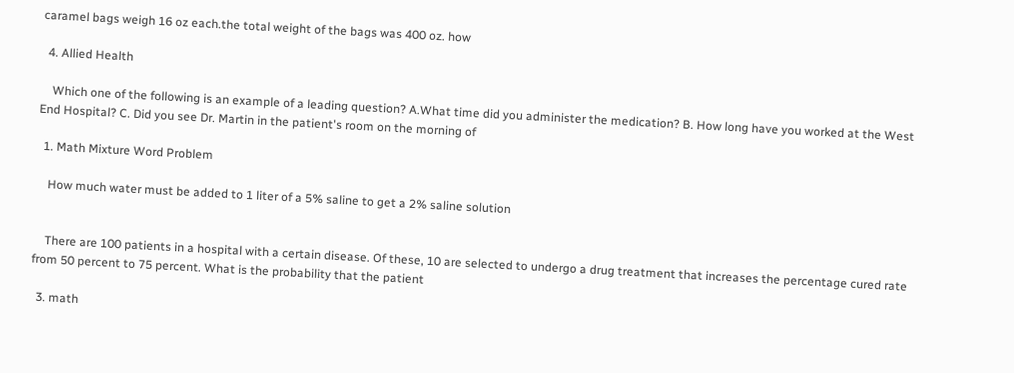caramel bags weigh 16 oz each.the total weight of the bags was 400 oz. how

  4. Allied Health

    Which one of the following is an example of a leading question? A.What time did you administer the medication? B. How long have you worked at the West End Hospital? C. Did you see Dr. Martin in the patient's room on the morning of

  1. Math Mixture Word Problem

    How much water must be added to 1 liter of a 5% saline to get a 2% saline solution


    There are 100 patients in a hospital with a certain disease. Of these, 10 are selected to undergo a drug treatment that increases the percentage cured rate from 50 percent to 75 percent. What is the probability that the patient

  3. math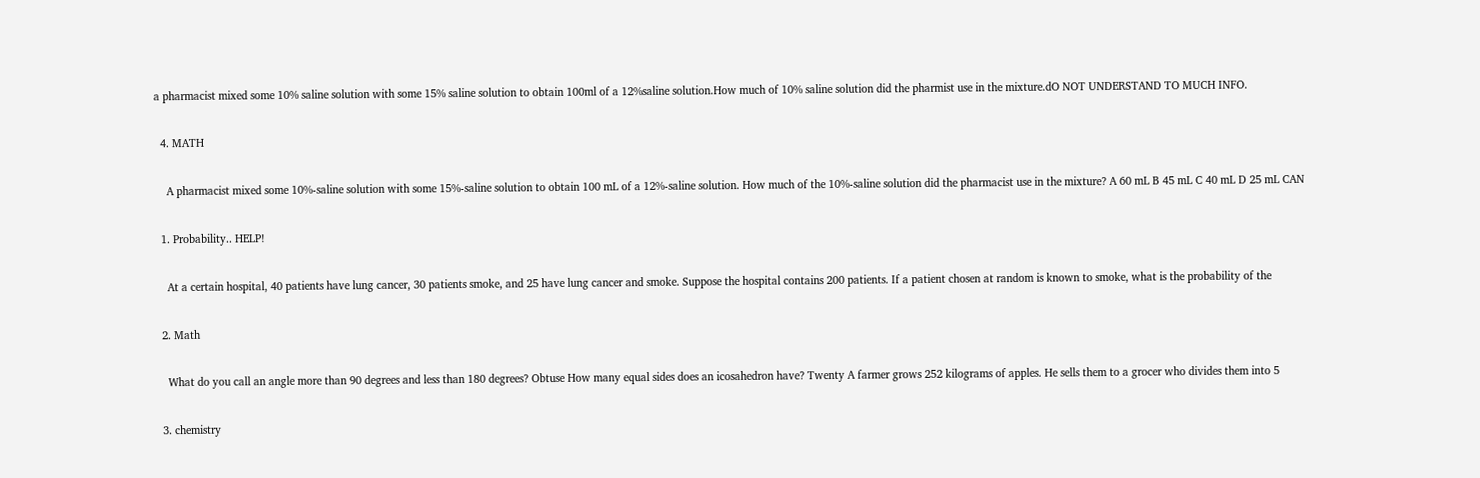a pharmacist mixed some 10% saline solution with some 15% saline solution to obtain 100ml of a 12%saline solution.How much of 10% saline solution did the pharmist use in the mixture.dO NOT UNDERSTAND TO MUCH INFO.

  4. MATH

    A pharmacist mixed some 10%-saline solution with some 15%-saline solution to obtain 100 mL of a 12%-saline solution. How much of the 10%-saline solution did the pharmacist use in the mixture? A 60 mL B 45 mL C 40 mL D 25 mL CAN

  1. Probability.. HELP!

    At a certain hospital, 40 patients have lung cancer, 30 patients smoke, and 25 have lung cancer and smoke. Suppose the hospital contains 200 patients. If a patient chosen at random is known to smoke, what is the probability of the

  2. Math

    What do you call an angle more than 90 degrees and less than 180 degrees? Obtuse How many equal sides does an icosahedron have? Twenty A farmer grows 252 kilograms of apples. He sells them to a grocer who divides them into 5

  3. chemistry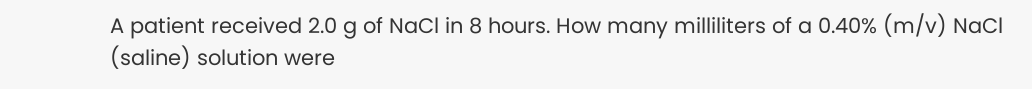A patient received 2.0 g of NaCl in 8 hours. How many milliliters of a 0.40% (m/v) NaCl (saline) solution were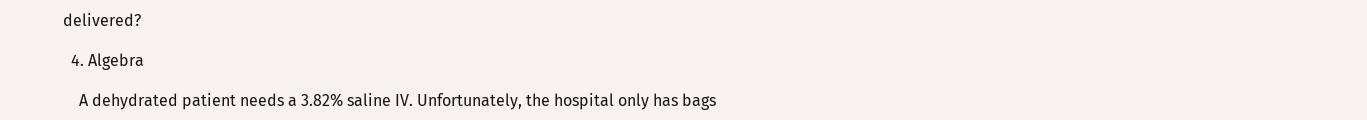delivered?

  4. Algebra

    A dehydrated patient needs a 3.82% saline IV. Unfortunately, the hospital only has bags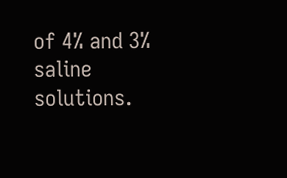of 4% and 3% saline solutions.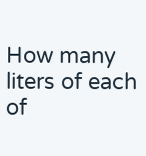How many liters of each of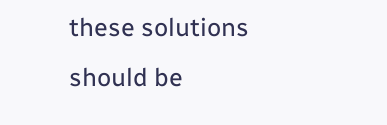these solutions should be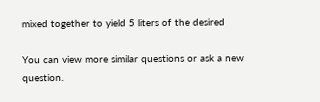mixed together to yield 5 liters of the desired

You can view more similar questions or ask a new question.